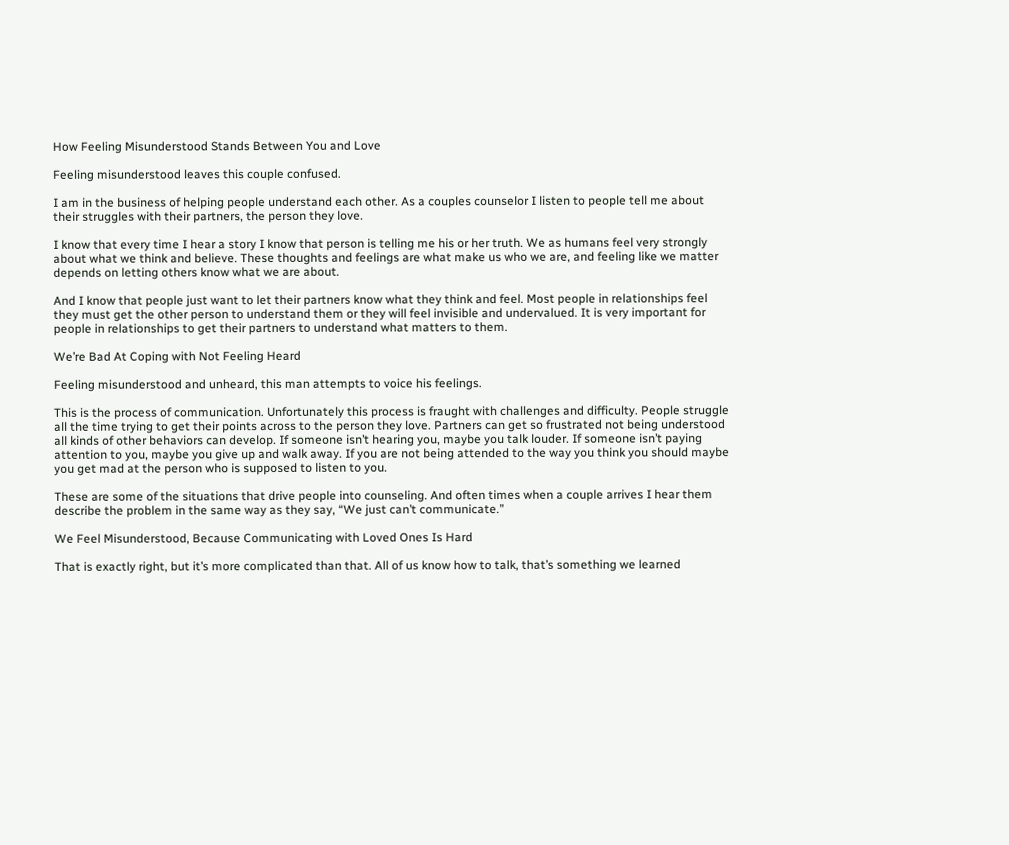How Feeling Misunderstood Stands Between You and Love

Feeling misunderstood leaves this couple confused.

I am in the business of helping people understand each other. As a couples counselor I listen to people tell me about their struggles with their partners, the person they love.

I know that every time I hear a story I know that person is telling me his or her truth. We as humans feel very strongly about what we think and believe. These thoughts and feelings are what make us who we are, and feeling like we matter depends on letting others know what we are about.

And I know that people just want to let their partners know what they think and feel. Most people in relationships feel they must get the other person to understand them or they will feel invisible and undervalued. It is very important for people in relationships to get their partners to understand what matters to them.

We’re Bad At Coping with Not Feeling Heard

Feeling misunderstood and unheard, this man attempts to voice his feelings.

This is the process of communication. Unfortunately this process is fraught with challenges and difficulty. People struggle all the time trying to get their points across to the person they love. Partners can get so frustrated not being understood all kinds of other behaviors can develop. If someone isn’t hearing you, maybe you talk louder. If someone isn’t paying attention to you, maybe you give up and walk away. If you are not being attended to the way you think you should maybe you get mad at the person who is supposed to listen to you.

These are some of the situations that drive people into counseling. And often times when a couple arrives I hear them describe the problem in the same way as they say, “We just can’t communicate.”

We Feel Misunderstood, Because Communicating with Loved Ones Is Hard

That is exactly right, but it’s more complicated than that. All of us know how to talk, that’s something we learned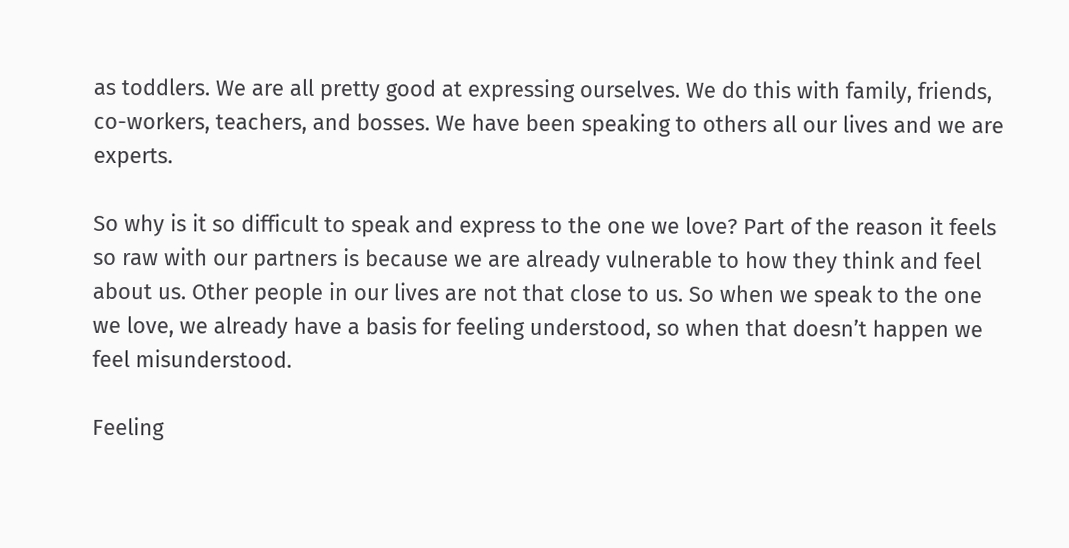as toddlers. We are all pretty good at expressing ourselves. We do this with family, friends, co-workers, teachers, and bosses. We have been speaking to others all our lives and we are experts.

So why is it so difficult to speak and express to the one we love? Part of the reason it feels so raw with our partners is because we are already vulnerable to how they think and feel about us. Other people in our lives are not that close to us. So when we speak to the one we love, we already have a basis for feeling understood, so when that doesn’t happen we feel misunderstood.

Feeling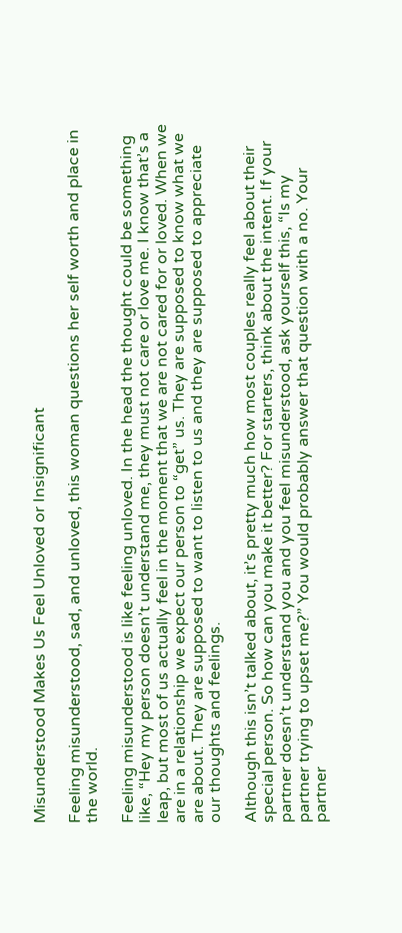Misunderstood Makes Us Feel Unloved or Insignificant

Feeling misunderstood, sad, and unloved, this woman questions her self worth and place in the world.

Feeling misunderstood is like feeling unloved. In the head the thought could be something like, “Hey my person doesn’t understand me, they must not care or love me. I know that’s a leap, but most of us actually feel in the moment that we are not cared for or loved. When we are in a relationship we expect our person to “get” us. They are supposed to know what we are about. They are supposed to want to listen to us and they are supposed to appreciate our thoughts and feelings.

Although this isn’t talked about, it’s pretty much how most couples really feel about their special person. So how can you make it better? For starters, think about the intent. If your partner doesn’t understand you and you feel misunderstood, ask yourself this, “Is my partner trying to upset me?” You would probably answer that question with a no. Your partner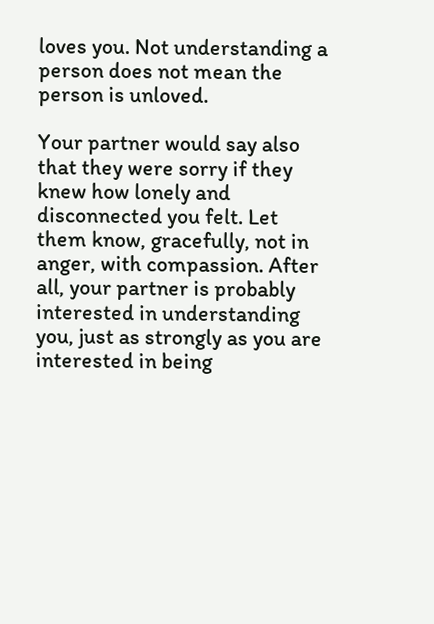loves you. Not understanding a person does not mean the person is unloved.

Your partner would say also that they were sorry if they knew how lonely and disconnected you felt. Let them know, gracefully, not in anger, with compassion. After all, your partner is probably interested in understanding you, just as strongly as you are interested in being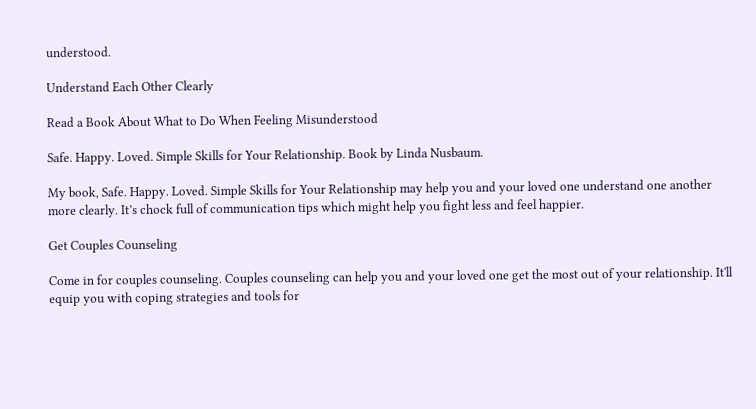understood.

Understand Each Other Clearly

Read a Book About What to Do When Feeling Misunderstood

Safe. Happy. Loved. Simple Skills for Your Relationship. Book by Linda Nusbaum.

My book, Safe. Happy. Loved. Simple Skills for Your Relationship may help you and your loved one understand one another more clearly. It’s chock full of communication tips which might help you fight less and feel happier.

Get Couples Counseling

Come in for couples counseling. Couples counseling can help you and your loved one get the most out of your relationship. It'll equip you with coping strategies and tools for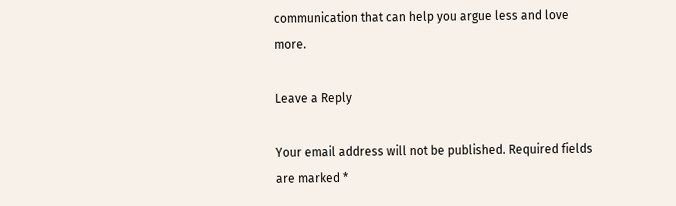communication that can help you argue less and love more.

Leave a Reply

Your email address will not be published. Required fields are marked *